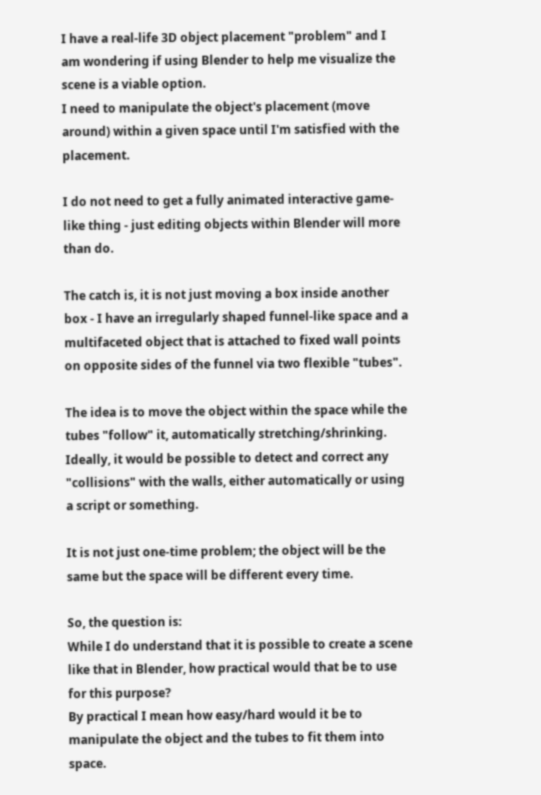I have a real-life 3D object placement "problem" and I am wondering if using Blender to help me visualize the scene is a viable option.
I need to manipulate the object's placement (move around) within a given space until I'm satisfied with the placement.

I do not need to get a fully animated interactive game-like thing - just editing objects within Blender will more than do.

The catch is, it is not just moving a box inside another box - I have an irregularly shaped funnel-like space and a multifaceted object that is attached to fixed wall points on opposite sides of the funnel via two flexible "tubes".

The idea is to move the object within the space while the tubes "follow" it, automatically stretching/shrinking. Ideally, it would be possible to detect and correct any "collisions" with the walls, either automatically or using a script or something.

It is not just one-time problem; the object will be the same but the space will be different every time.

So, the question is:
While I do understand that it is possible to create a scene like that in Blender, how practical would that be to use for this purpose?
By practical I mean how easy/hard would it be to manipulate the object and the tubes to fit them into space.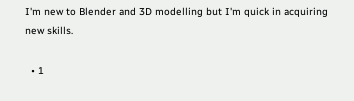I'm new to Blender and 3D modelling but I'm quick in acquiring new skills.

  • 1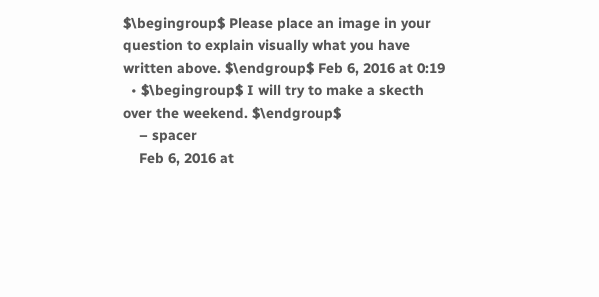$\begingroup$ Please place an image in your question to explain visually what you have written above. $\endgroup$ Feb 6, 2016 at 0:19
  • $\begingroup$ I will try to make a skecth over the weekend. $\endgroup$
    – spacer
    Feb 6, 2016 at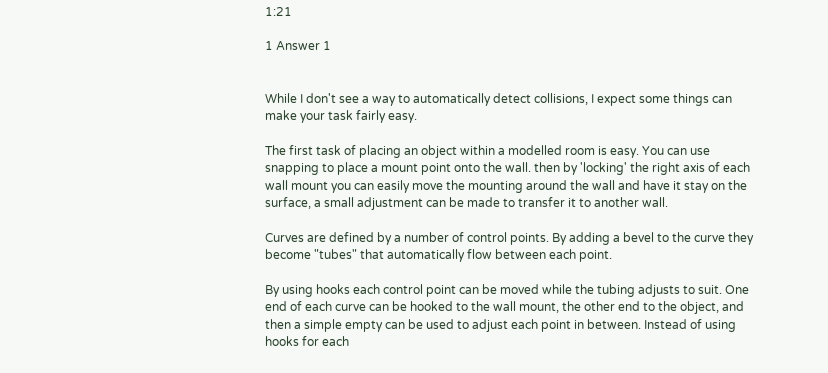1:21

1 Answer 1


While I don't see a way to automatically detect collisions, I expect some things can make your task fairly easy.

The first task of placing an object within a modelled room is easy. You can use snapping to place a mount point onto the wall. then by 'locking' the right axis of each wall mount you can easily move the mounting around the wall and have it stay on the surface, a small adjustment can be made to transfer it to another wall.

Curves are defined by a number of control points. By adding a bevel to the curve they become "tubes" that automatically flow between each point.

By using hooks each control point can be moved while the tubing adjusts to suit. One end of each curve can be hooked to the wall mount, the other end to the object, and then a simple empty can be used to adjust each point in between. Instead of using hooks for each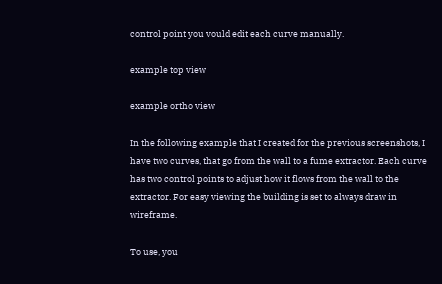control point you vould edit each curve manually.

example top view

example ortho view

In the following example that I created for the previous screenshots, I have two curves, that go from the wall to a fume extractor. Each curve has two control points to adjust how it flows from the wall to the extractor. For easy viewing the building is set to always draw in wireframe.

To use, you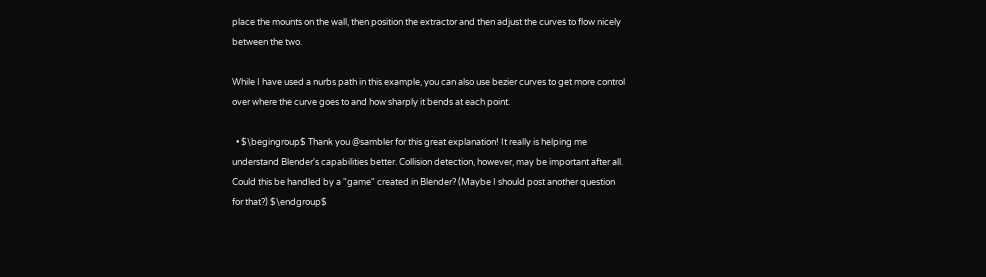place the mounts on the wall, then position the extractor and then adjust the curves to flow nicely between the two.

While I have used a nurbs path in this example, you can also use bezier curves to get more control over where the curve goes to and how sharply it bends at each point.

  • $\begingroup$ Thank you @sambler for this great explanation! It really is helping me understand Blender's capabilities better. Collision detection, however, may be important after all. Could this be handled by a "game" created in Blender? (Maybe I should post another question for that?) $\endgroup$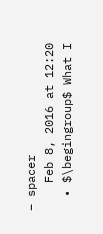– spacer
    Feb 8, 2016 at 12:20
  • $\begingroup$ What I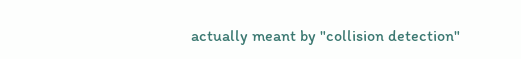actually meant by "collision detection"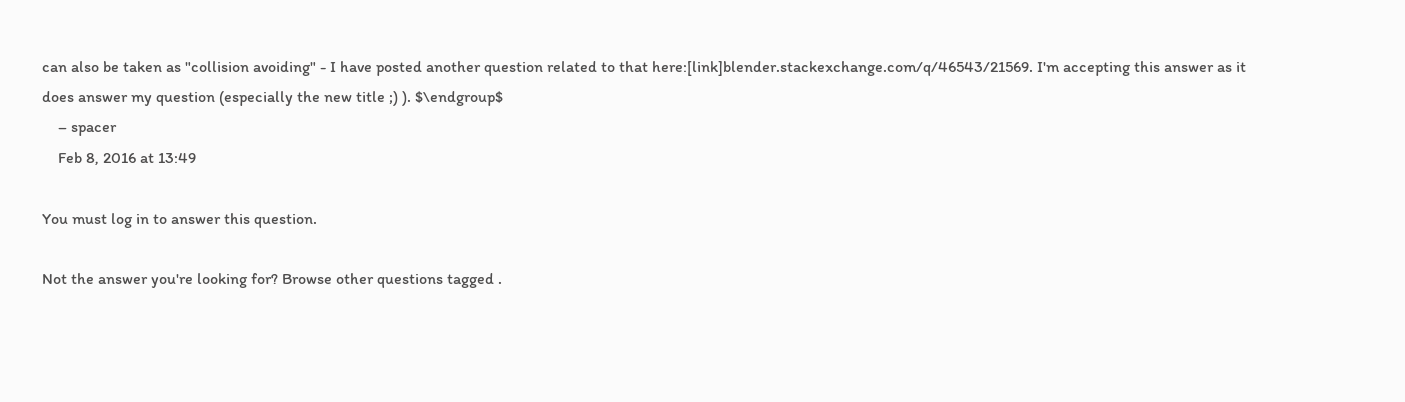can also be taken as "collision avoiding" - I have posted another question related to that here:[link]blender.stackexchange.com/q/46543/21569. I'm accepting this answer as it does answer my question (especially the new title ;) ). $\endgroup$
    – spacer
    Feb 8, 2016 at 13:49

You must log in to answer this question.

Not the answer you're looking for? Browse other questions tagged .